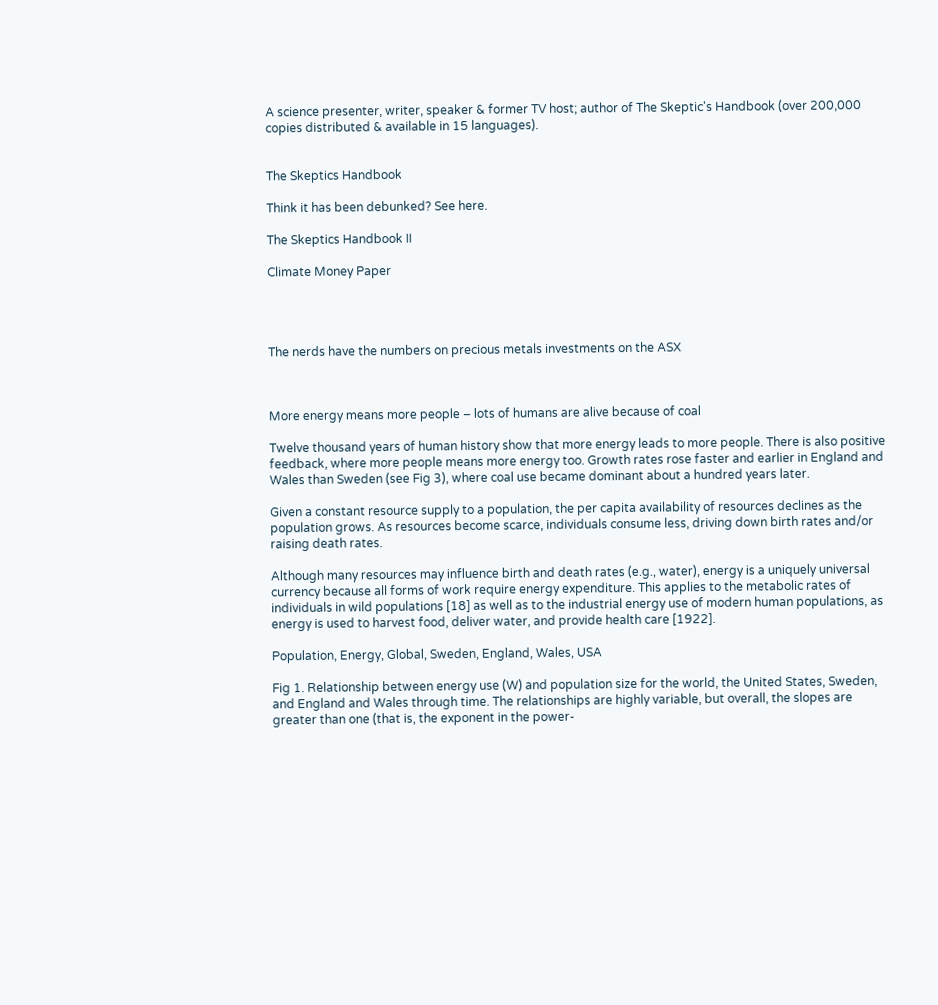A science presenter, writer, speaker & former TV host; author of The Skeptic's Handbook (over 200,000 copies distributed & available in 15 languages).


The Skeptics Handbook

Think it has been debunked? See here.

The Skeptics Handbook II

Climate Money Paper




The nerds have the numbers on precious metals investments on the ASX



More energy means more people – lots of humans are alive because of coal

Twelve thousand years of human history show that more energy leads to more people. There is also positive feedback, where more people means more energy too. Growth rates rose faster and earlier in England and Wales than Sweden (see Fig 3), where coal use became dominant about a hundred years later.

Given a constant resource supply to a population, the per capita availability of resources declines as the population grows. As resources become scarce, individuals consume less, driving down birth rates and/or raising death rates.

Although many resources may influence birth and death rates (e.g., water), energy is a uniquely universal currency because all forms of work require energy expenditure. This applies to the metabolic rates of individuals in wild populations [18] as well as to the industrial energy use of modern human populations, as energy is used to harvest food, deliver water, and provide health care [1922].

Population, Energy, Global, Sweden, England, Wales, USA

Fig 1. Relationship between energy use (W) and population size for the world, the United States, Sweden, and England and Wales through time. The relationships are highly variable, but overall, the slopes are greater than one (that is, the exponent in the power-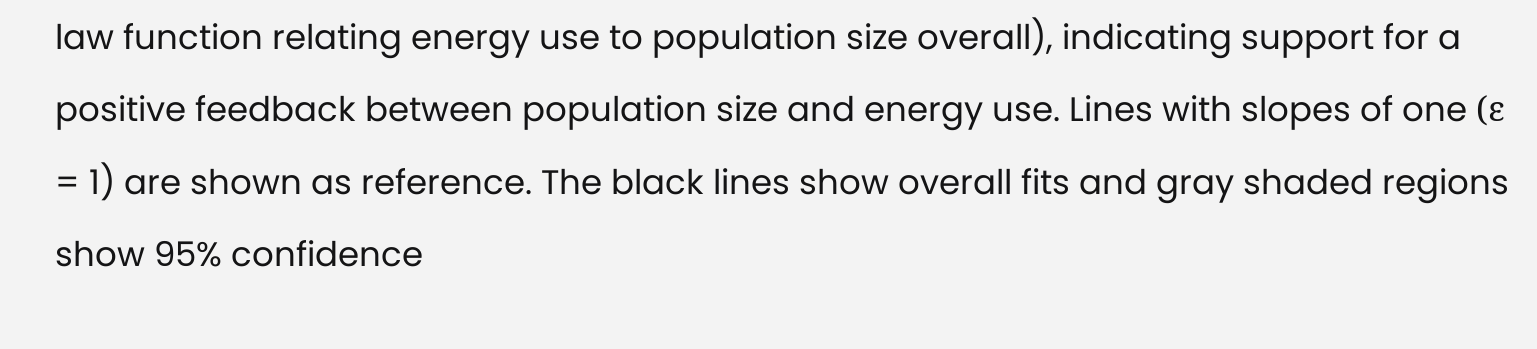law function relating energy use to population size overall), indicating support for a positive feedback between population size and energy use. Lines with slopes of one (ε = 1) are shown as reference. The black lines show overall fits and gray shaded regions show 95% confidence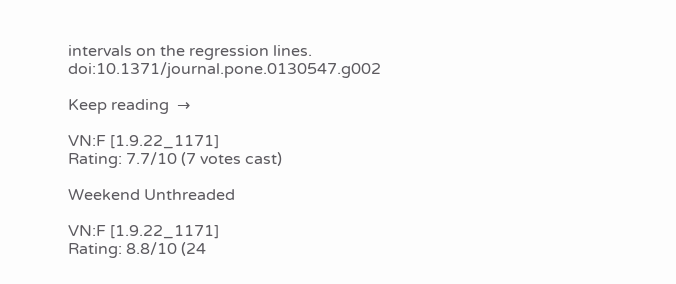intervals on the regression lines. doi:10.1371/journal.pone.0130547.g002

Keep reading  →

VN:F [1.9.22_1171]
Rating: 7.7/10 (7 votes cast)

Weekend Unthreaded

VN:F [1.9.22_1171]
Rating: 8.8/10 (24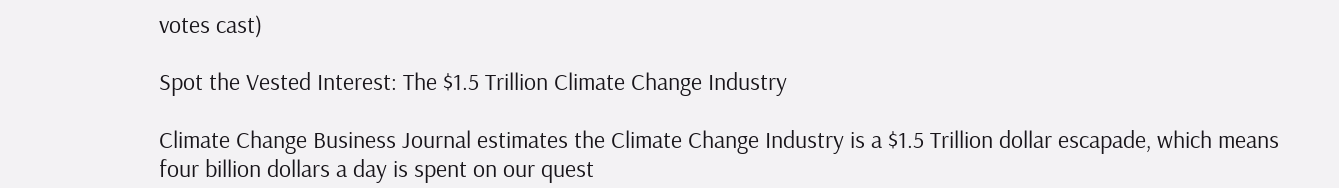votes cast)

Spot the Vested Interest: The $1.5 Trillion Climate Change Industry

Climate Change Business Journal estimates the Climate Change Industry is a $1.5 Trillion dollar escapade, which means four billion dollars a day is spent on our quest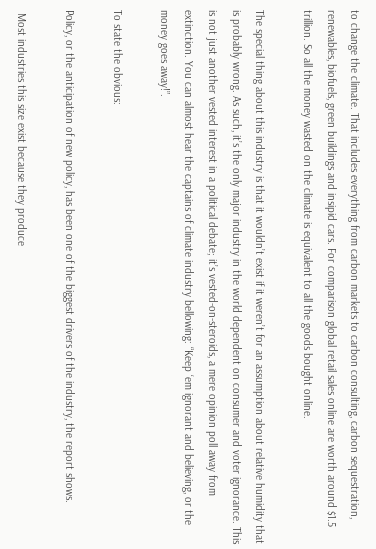to change the climate. That includes everything from carbon markets to carbon consulting, carbon sequestration, renewables, biofuels, green buildings and insipid cars. For comparison global retail sales online are worth around $1.5 trillion. So all the money wasted on the climate is equivalent to all the goods bought online.

The special thing about this industry is that it wouldn’t exist if it weren’t for an assumption about relative humidity that is probably wrong. As such, it’s the only major industry in the world dependent on consumer and voter ignorance. This is not just another vested interest in a political debate; it’s vested-on-steroids, a mere opinion poll away from extinction. You can almost hear the captains of climate industry bellowing: “Keep ‘em ignorant and believing, or the money goes away!”.

To state the obvious:

Policy, or the anticipation of new policy, has been one of the biggest drivers of the industry, the report shows.

 Most industries this size exist because they produce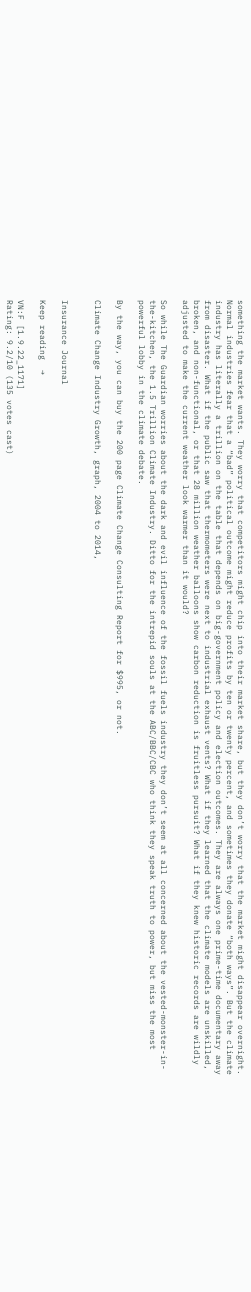something the market wants. They worry that competitors might chip into their market share, but they don’t worry that the market might disappear overnight. Normal industries fear that a “bad” political outcome might reduce profits by ten or twenty percent, and sometimes they donate “both ways”. But the climate industry has literally a trillion on the table that depends on big-government policy and election outcomes. They are always one prime-time documentary away from disaster. What if the public saw that thermometers were next to industrial exhaust vents? What if they learned that the climate models are unskilled, broken, and non-functional, or that 28 million weather balloons show carbon reduction is fruitless pursuit? What if they knew historic records are wildly adjusted to make the current weather look warmer than it would?

So while The Guardian worries about the dark and evil influence of the fossil fuels industry they don’t seem at all concerned about the vested-monster-in-the-kitchen, the 1.5 Trillion Climate Industry. Ditto for the intrepid souls at the ABC/BBC/CBC who think they speak truth to power, but miss the most powerful lobby in the climate debate.

By the way, you can buy the 200 page Climate Change Consulting Report for $995, or not.

Climate Change Industry Growth, graph, 2004 to 2014,


Insurance Journal

Keep reading  →

VN:F [1.9.22_1171]
Rating: 9.2/10 (135 votes cast)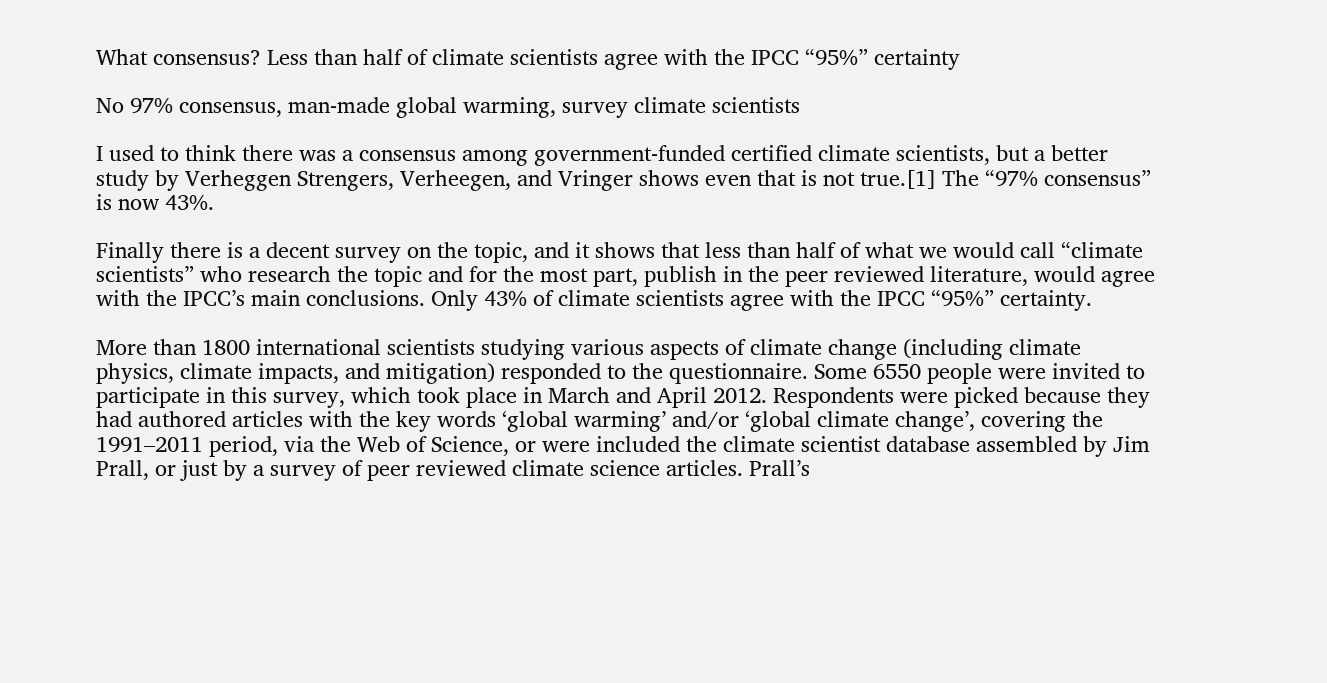What consensus? Less than half of climate scientists agree with the IPCC “95%” certainty

No 97% consensus, man-made global warming, survey climate scientists

I used to think there was a consensus among government-funded certified climate scientists, but a better study by Verheggen Strengers, Verheegen, and Vringer shows even that is not true.[1] The “97% consensus” is now 43%.

Finally there is a decent survey on the topic, and it shows that less than half of what we would call “climate scientists” who research the topic and for the most part, publish in the peer reviewed literature, would agree with the IPCC’s main conclusions. Only 43% of climate scientists agree with the IPCC “95%” certainty.

More than 1800 international scientists studying various aspects of climate change (including climate physics, climate impacts, and mitigation) responded to the questionnaire. Some 6550 people were invited to participate in this survey, which took place in March and April 2012. Respondents were picked because they had authored articles with the key words ‘global warming’ and/or ‘global climate change’, covering the 1991–2011 period, via the Web of Science, or were included the climate scientist database assembled by Jim Prall, or just by a survey of peer reviewed climate science articles. Prall’s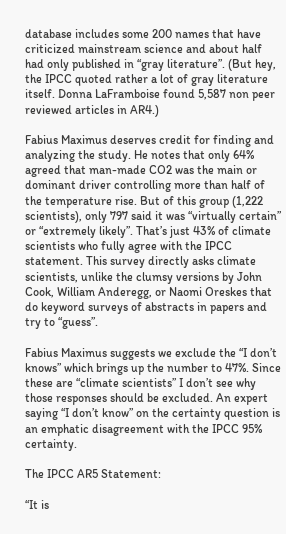database includes some 200 names that have criticized mainstream science and about half had only published in “gray literature”. (But hey, the IPCC quoted rather a lot of gray literature itself. Donna LaFramboise found 5,587 non peer reviewed articles in AR4.)

Fabius Maximus deserves credit for finding and analyzing the study. He notes that only 64% agreed that man-made CO2 was the main or dominant driver controlling more than half of the temperature rise. But of this group (1,222 scientists), only 797 said it was “virtually certain” or “extremely likely”. That’s just 43% of climate scientists who fully agree with the IPCC statement. This survey directly asks climate scientists, unlike the clumsy versions by John Cook, William Anderegg, or Naomi Oreskes that do keyword surveys of abstracts in papers and try to “guess”.

Fabius Maximus suggests we exclude the “I don’t knows” which brings up the number to 47%. Since these are “climate scientists” I don’t see why those responses should be excluded. An expert saying “I don’t know” on the certainty question is an emphatic disagreement with the IPCC 95% certainty.

The IPCC AR5 Statement:

“It is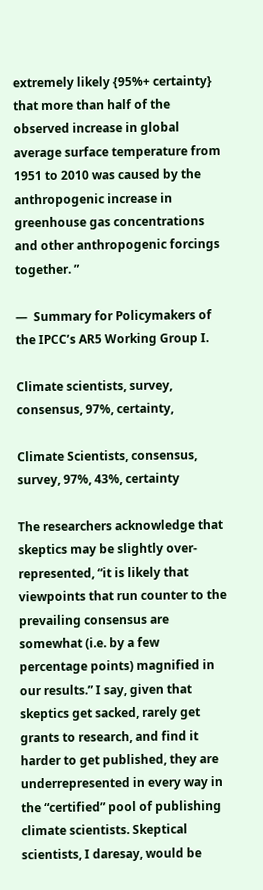extremely likely {95%+ certainty} that more than half of the observed increase in global average surface temperature from 1951 to 2010 was caused by the anthropogenic increase in greenhouse gas concentrations and other anthropogenic forcings together. ”

—  Summary for Policymakers of the IPCC’s AR5 Working Group I.

Climate scientists, survey, consensus, 97%, certainty,

Climate Scientists, consensus, survey, 97%, 43%, certainty

The researchers acknowledge that skeptics may be slightly over-represented, “it is likely that viewpoints that run counter to the prevailing consensus are somewhat (i.e. by a few percentage points) magnified in our results.” I say, given that skeptics get sacked, rarely get grants to research, and find it harder to get published, they are underrepresented in every way in the “certified” pool of publishing climate scientists. Skeptical scientists, I daresay, would be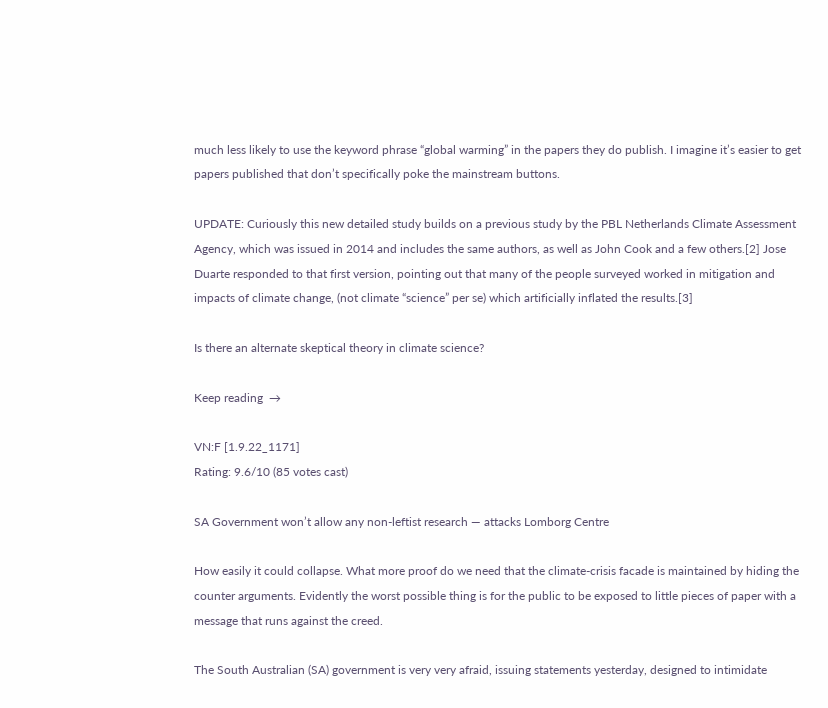much less likely to use the keyword phrase “global warming” in the papers they do publish. I imagine it’s easier to get papers published that don’t specifically poke the mainstream buttons.

UPDATE: Curiously this new detailed study builds on a previous study by the PBL Netherlands Climate Assessment Agency, which was issued in 2014 and includes the same authors, as well as John Cook and a few others.[2] Jose Duarte responded to that first version, pointing out that many of the people surveyed worked in mitigation and impacts of climate change, (not climate “science” per se) which artificially inflated the results.[3]

Is there an alternate skeptical theory in climate science?

Keep reading  →

VN:F [1.9.22_1171]
Rating: 9.6/10 (85 votes cast)

SA Government won’t allow any non-leftist research — attacks Lomborg Centre

How easily it could collapse. What more proof do we need that the climate-crisis facade is maintained by hiding the counter arguments. Evidently the worst possible thing is for the public to be exposed to little pieces of paper with a message that runs against the creed.

The South Australian (SA) government is very very afraid, issuing statements yesterday, designed to intimidate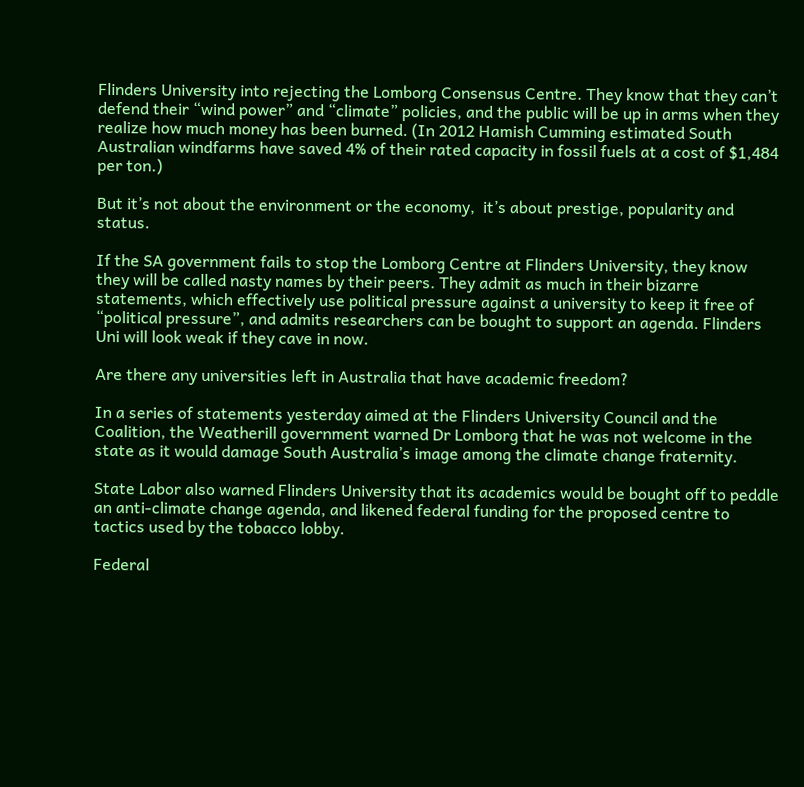Flinders University into rejecting the Lomborg Consensus Centre. They know that they can’t defend their “wind power” and “climate” policies, and the public will be up in arms when they realize how much money has been burned. (In 2012 Hamish Cumming estimated South Australian windfarms have saved 4% of their rated capacity in fossil fuels at a cost of $1,484 per ton.)

But it’s not about the environment or the economy,  it’s about prestige, popularity and status.

If the SA government fails to stop the Lomborg Centre at Flinders University, they know they will be called nasty names by their peers. They admit as much in their bizarre statements, which effectively use political pressure against a university to keep it free of “political pressure”, and admits researchers can be bought to support an agenda. Flinders Uni will look weak if they cave in now.

Are there any universities left in Australia that have academic freedom?

In a series of statements yesterday aimed at the Flinders University Council and the Coalition, the Weatherill government warned Dr Lomborg that he was not welcome in the state as it would damage South Australia’s image among the climate change fraternity.

State Labor also warned Flinders University that its academics would be bought off to peddle an anti-climate change agenda, and likened federal funding for the proposed centre to tactics used by the tobacco lobby.

Federal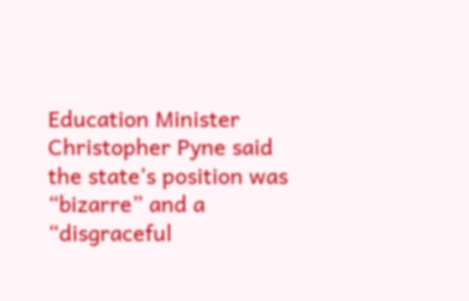Education Minister Christopher Pyne said the state’s position was “bizarre” and a “disgraceful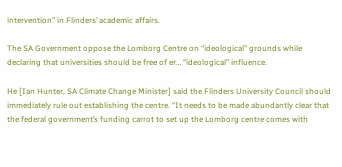intervention” in Flinders’ academic affairs.

The SA Government oppose the Lomborg Centre on “ideological” grounds while declaring that universities should be free of er… “ideological” influence.

He [Ian Hunter, SA Climate Change Minister] said the Flinders University Council should immediately rule out establishing the centre. “It needs to be made abundantly clear that the federal government’s funding carrot to set up the Lomborg centre comes with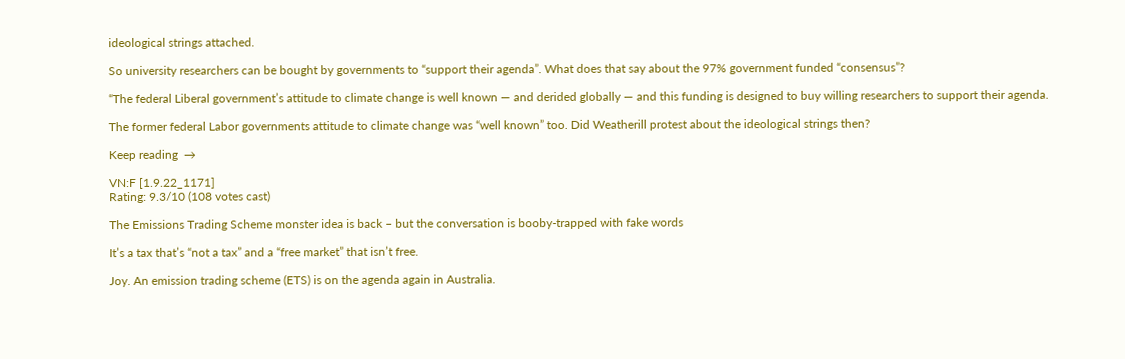ideological strings attached.

So university researchers can be bought by governments to “support their agenda”. What does that say about the 97% government funded “consensus”?

“The federal Liberal government’s attitude to climate change is well known — and derided globally — and this funding is designed to buy willing researchers to support their agenda.

The former federal Labor governments attitude to climate change was “well known” too. Did Weatherill protest about the ideological strings then?

Keep reading  →

VN:F [1.9.22_1171]
Rating: 9.3/10 (108 votes cast)

The Emissions Trading Scheme monster idea is back – but the conversation is booby-trapped with fake words

It’s a tax that’s “not a tax” and a “free market” that isn’t free.

Joy. An emission trading scheme (ETS) is on the agenda again in Australia.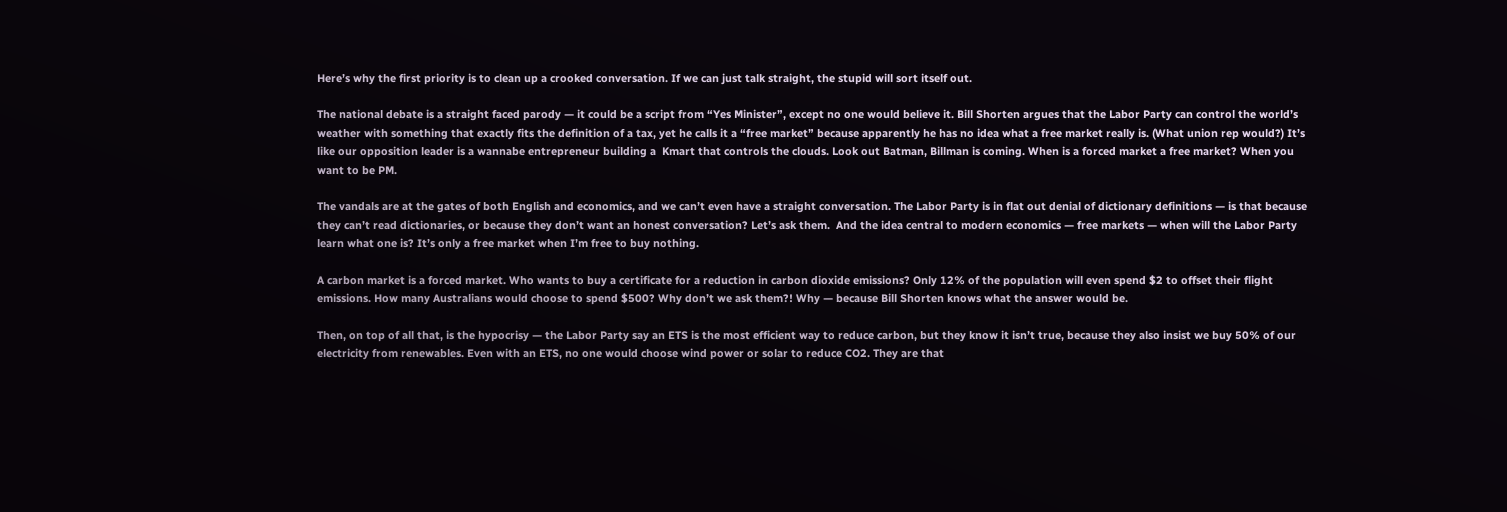Here’s why the first priority is to clean up a crooked conversation. If we can just talk straight, the stupid will sort itself out.

The national debate is a straight faced parody — it could be a script from “Yes Minister”, except no one would believe it. Bill Shorten argues that the Labor Party can control the world’s weather with something that exactly fits the definition of a tax, yet he calls it a “free market” because apparently he has no idea what a free market really is. (What union rep would?) It’s like our opposition leader is a wannabe entrepreneur building a  Kmart that controls the clouds. Look out Batman, Billman is coming. When is a forced market a free market? When you want to be PM.

The vandals are at the gates of both English and economics, and we can’t even have a straight conversation. The Labor Party is in flat out denial of dictionary definitions — is that because they can’t read dictionaries, or because they don’t want an honest conversation? Let’s ask them.  And the idea central to modern economics — free markets — when will the Labor Party learn what one is? It’s only a free market when I’m free to buy nothing.

A carbon market is a forced market. Who wants to buy a certificate for a reduction in carbon dioxide emissions? Only 12% of the population will even spend $2 to offset their flight emissions. How many Australians would choose to spend $500? Why don’t we ask them?! Why — because Bill Shorten knows what the answer would be.

Then, on top of all that, is the hypocrisy — the Labor Party say an ETS is the most efficient way to reduce carbon, but they know it isn’t true, because they also insist we buy 50% of our electricity from renewables. Even with an ETS, no one would choose wind power or solar to reduce CO2. They are that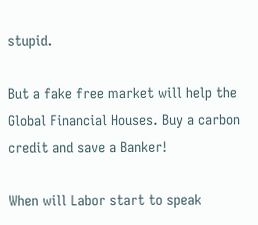stupid.

But a fake free market will help the Global Financial Houses. Buy a carbon credit and save a Banker!

When will Labor start to speak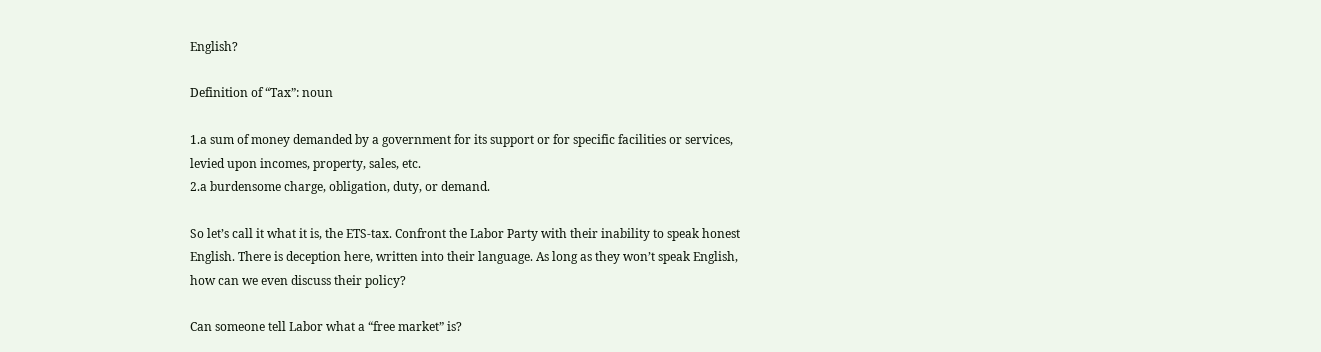English?

Definition of “Tax”: noun

1.a sum of money demanded by a government for its support or for specific facilities or services, levied upon incomes, property, sales, etc.
2.a burdensome charge, obligation, duty, or demand.

So let’s call it what it is, the ETS-tax. Confront the Labor Party with their inability to speak honest English. There is deception here, written into their language. As long as they won’t speak English, how can we even discuss their policy?

Can someone tell Labor what a “free market” is?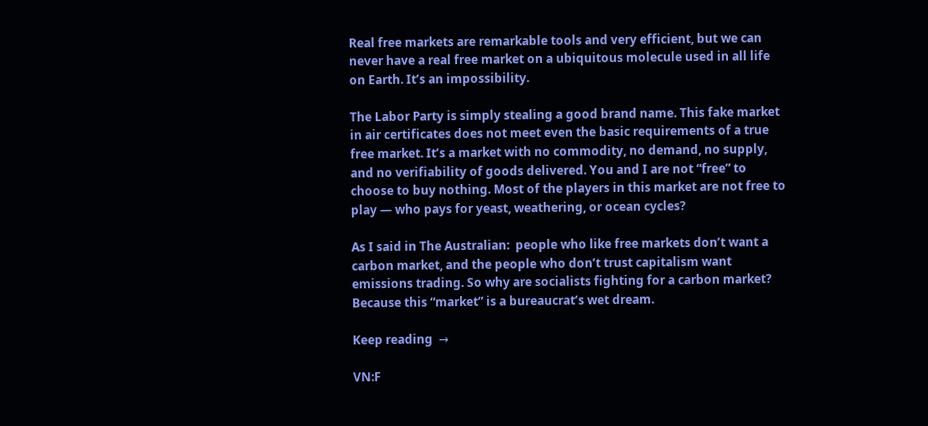Real free markets are remarkable tools and very efficient, but we can never have a real free market on a ubiquitous molecule used in all life on Earth. It’s an impossibility.

The Labor Party is simply stealing a good brand name. This fake market in air certificates does not meet even the basic requirements of a true free market. It’s a market with no commodity, no demand, no supply, and no verifiability of goods delivered. You and I are not “free” to choose to buy nothing. Most of the players in this market are not free to play — who pays for yeast, weathering, or ocean cycles?

As I said in The Australian:  people who like free markets don’t want a carbon market, and the people who don’t trust capitalism want emissions trading. So why are socialists fighting for a carbon market? Because this “market” is a bureaucrat’s wet dream.

Keep reading  →

VN:F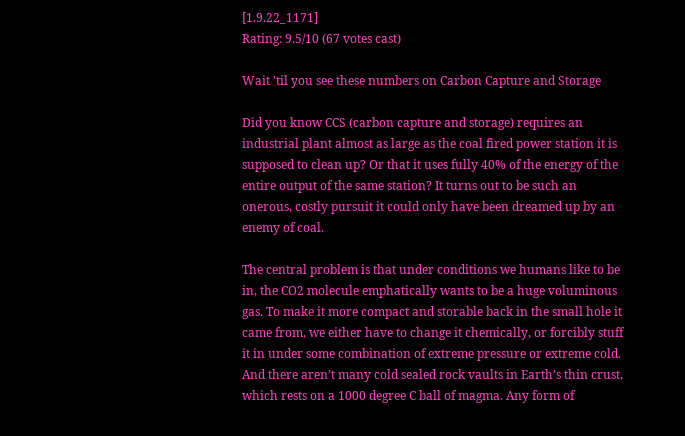[1.9.22_1171]
Rating: 9.5/10 (67 votes cast)

Wait ’til you see these numbers on Carbon Capture and Storage

Did you know CCS (carbon capture and storage) requires an industrial plant almost as large as the coal fired power station it is supposed to clean up? Or that it uses fully 40% of the energy of the entire output of the same station? It turns out to be such an onerous, costly pursuit it could only have been dreamed up by an enemy of coal.

The central problem is that under conditions we humans like to be in, the CO2 molecule emphatically wants to be a huge voluminous gas. To make it more compact and storable back in the small hole it came from, we either have to change it chemically, or forcibly stuff it in under some combination of extreme pressure or extreme cold. And there aren’t many cold sealed rock vaults in Earth’s thin crust, which rests on a 1000 degree C ball of magma. Any form of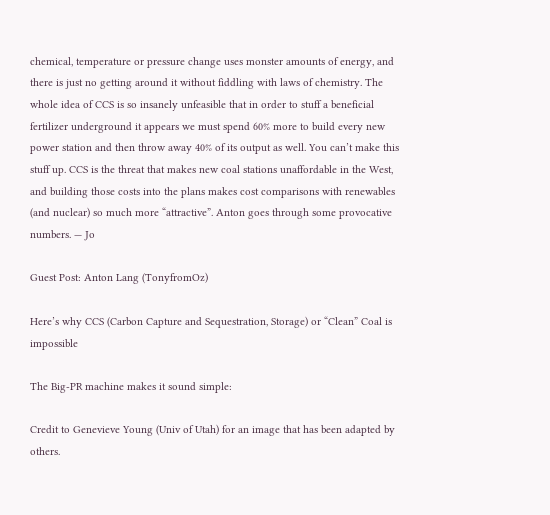chemical, temperature or pressure change uses monster amounts of energy, and there is just no getting around it without fiddling with laws of chemistry. The whole idea of CCS is so insanely unfeasible that in order to stuff a beneficial fertilizer underground it appears we must spend 60% more to build every new power station and then throw away 40% of its output as well. You can’t make this stuff up. CCS is the threat that makes new coal stations unaffordable in the West, and building those costs into the plans makes cost comparisons with renewables (and nuclear) so much more “attractive”. Anton goes through some provocative numbers. — Jo

Guest Post: Anton Lang (TonyfromOz)

Here’s why CCS (Carbon Capture and Sequestration, Storage) or “Clean” Coal is impossible

The Big-PR machine makes it sound simple:

Credit to Genevieve Young (Univ of Utah) for an image that has been adapted by others.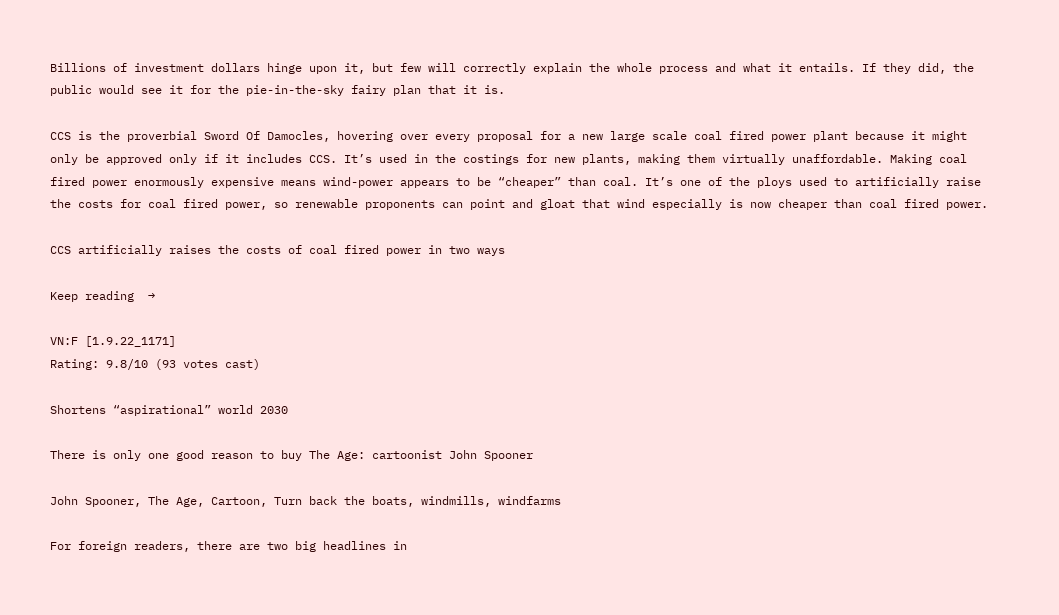Billions of investment dollars hinge upon it, but few will correctly explain the whole process and what it entails. If they did, the public would see it for the pie-in-the-sky fairy plan that it is.

CCS is the proverbial Sword Of Damocles, hovering over every proposal for a new large scale coal fired power plant because it might only be approved only if it includes CCS. It’s used in the costings for new plants, making them virtually unaffordable. Making coal fired power enormously expensive means wind-power appears to be “cheaper” than coal. It’s one of the ploys used to artificially raise the costs for coal fired power, so renewable proponents can point and gloat that wind especially is now cheaper than coal fired power.

CCS artificially raises the costs of coal fired power in two ways

Keep reading  →

VN:F [1.9.22_1171]
Rating: 9.8/10 (93 votes cast)

Shortens “aspirational” world 2030

There is only one good reason to buy The Age: cartoonist John Spooner

John Spooner, The Age, Cartoon, Turn back the boats, windmills, windfarms

For foreign readers, there are two big headlines in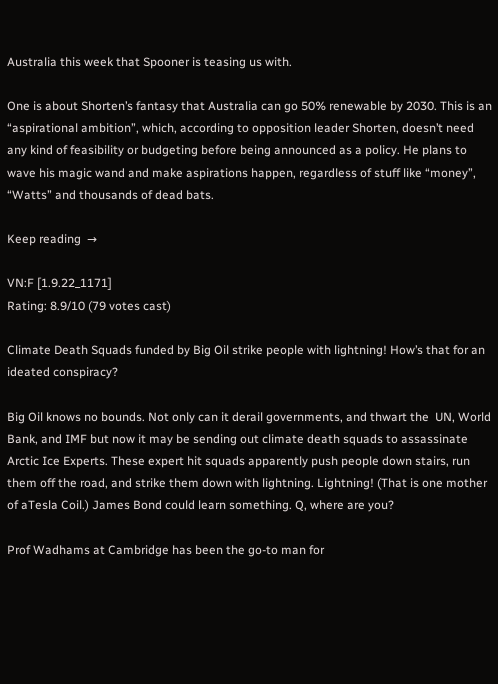Australia this week that Spooner is teasing us with.

One is about Shorten’s fantasy that Australia can go 50% renewable by 2030. This is an “aspirational ambition”, which, according to opposition leader Shorten, doesn’t need any kind of feasibility or budgeting before being announced as a policy. He plans to wave his magic wand and make aspirations happen, regardless of stuff like “money”, “Watts” and thousands of dead bats.

Keep reading  →

VN:F [1.9.22_1171]
Rating: 8.9/10 (79 votes cast)

Climate Death Squads funded by Big Oil strike people with lightning! How’s that for an ideated conspiracy?

Big Oil knows no bounds. Not only can it derail governments, and thwart the  UN, World Bank, and IMF but now it may be sending out climate death squads to assassinate Arctic Ice Experts. These expert hit squads apparently push people down stairs, run them off the road, and strike them down with lightning. Lightning! (That is one mother of aTesla Coil.) James Bond could learn something. Q, where are you?

Prof Wadhams at Cambridge has been the go-to man for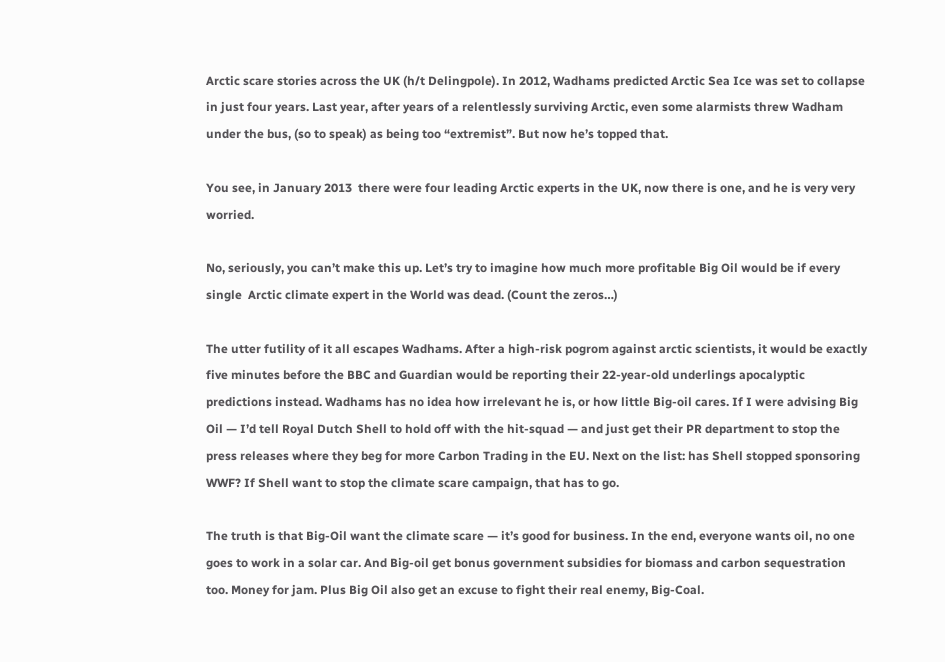Arctic scare stories across the UK (h/t Delingpole). In 2012, Wadhams predicted Arctic Sea Ice was set to collapse in just four years. Last year, after years of a relentlessly surviving Arctic, even some alarmists threw Wadham under the bus, (so to speak) as being too “extremist”. But now he’s topped that.

You see, in January 2013  there were four leading Arctic experts in the UK, now there is one, and he is very very worried.

No, seriously, you can’t make this up. Let’s try to imagine how much more profitable Big Oil would be if every single  Arctic climate expert in the World was dead. (Count the zeros…)

The utter futility of it all escapes Wadhams. After a high-risk pogrom against arctic scientists, it would be exactly five minutes before the BBC and Guardian would be reporting their 22-year-old underlings apocalyptic predictions instead. Wadhams has no idea how irrelevant he is, or how little Big-oil cares. If I were advising Big Oil — I’d tell Royal Dutch Shell to hold off with the hit-squad — and just get their PR department to stop the press releases where they beg for more Carbon Trading in the EU. Next on the list: has Shell stopped sponsoring WWF? If Shell want to stop the climate scare campaign, that has to go.

The truth is that Big-Oil want the climate scare — it’s good for business. In the end, everyone wants oil, no one goes to work in a solar car. And Big-oil get bonus government subsidies for biomass and carbon sequestration too. Money for jam. Plus Big Oil also get an excuse to fight their real enemy, Big-Coal.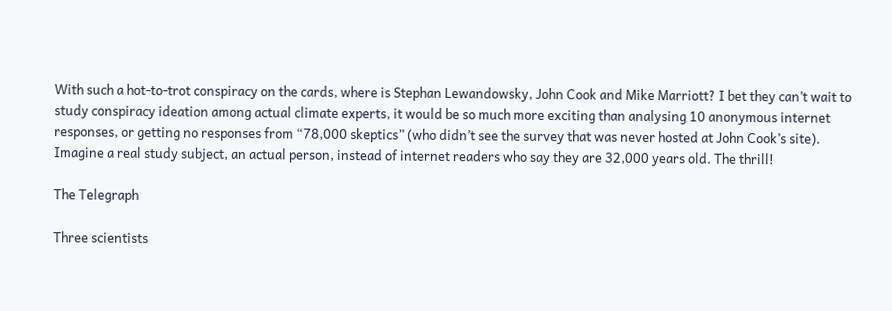With such a hot-to-trot conspiracy on the cards, where is Stephan Lewandowsky, John Cook and Mike Marriott? I bet they can’t wait to study conspiracy ideation among actual climate experts, it would be so much more exciting than analysing 10 anonymous internet responses, or getting no responses from “78,000 skeptics” (who didn’t see the survey that was never hosted at John Cook’s site). Imagine a real study subject, an actual person, instead of internet readers who say they are 32,000 years old. The thrill!

The Telegraph

Three scientists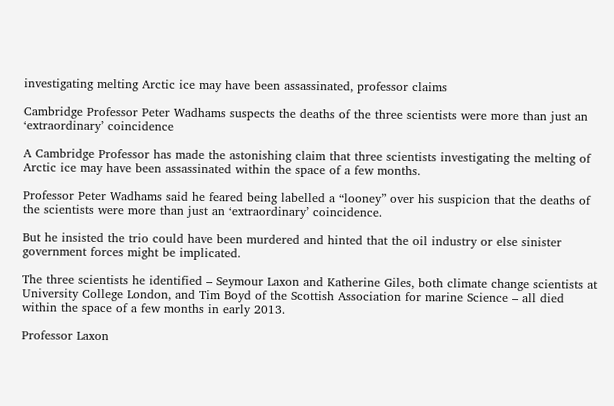investigating melting Arctic ice may have been assassinated, professor claims

Cambridge Professor Peter Wadhams suspects the deaths of the three scientists were more than just an ‘extraordinary’ coincidence

A Cambridge Professor has made the astonishing claim that three scientists investigating the melting of Arctic ice may have been assassinated within the space of a few months.

Professor Peter Wadhams said he feared being labelled a “looney” over his suspicion that the deaths of the scientists were more than just an ‘extraordinary’ coincidence.

But he insisted the trio could have been murdered and hinted that the oil industry or else sinister government forces might be implicated.

The three scientists he identified – Seymour Laxon and Katherine Giles, both climate change scientists at University College London, and Tim Boyd of the Scottish Association for marine Science – all died within the space of a few months in early 2013.

Professor Laxon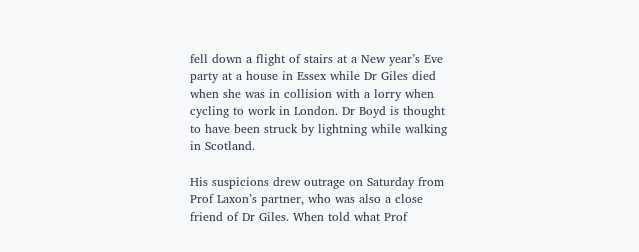fell down a flight of stairs at a New year’s Eve party at a house in Essex while Dr Giles died when she was in collision with a lorry when cycling to work in London. Dr Boyd is thought to have been struck by lightning while walking in Scotland.

His suspicions drew outrage on Saturday from Prof Laxon’s partner, who was also a close friend of Dr Giles. When told what Prof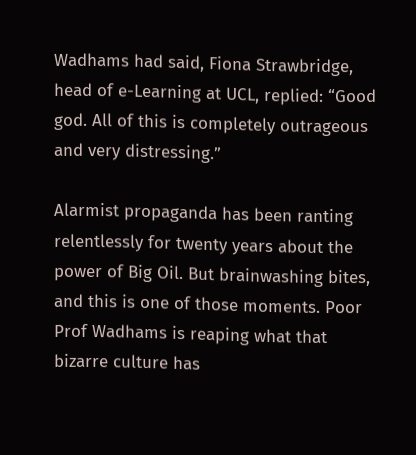Wadhams had said, Fiona Strawbridge, head of e-Learning at UCL, replied: “Good god. All of this is completely outrageous and very distressing.”

Alarmist propaganda has been ranting relentlessly for twenty years about the power of Big Oil. But brainwashing bites, and this is one of those moments. Poor Prof Wadhams is reaping what that bizarre culture has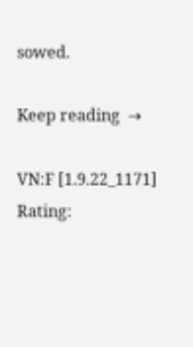sowed.

Keep reading  →

VN:F [1.9.22_1171]
Rating: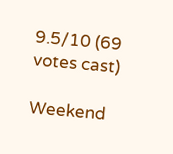9.5/10 (69 votes cast)

Weekend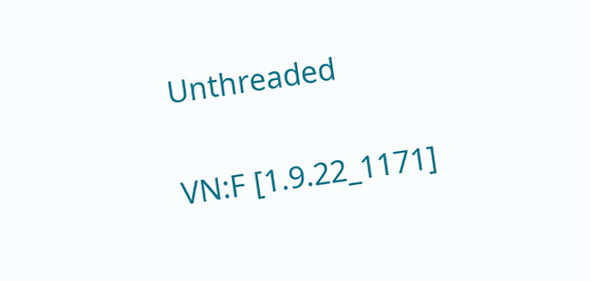Unthreaded

VN:F [1.9.22_1171]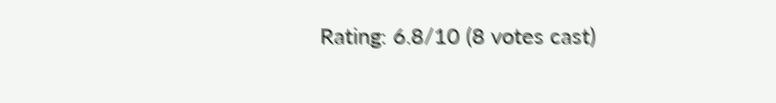Rating: 6.8/10 (8 votes cast)